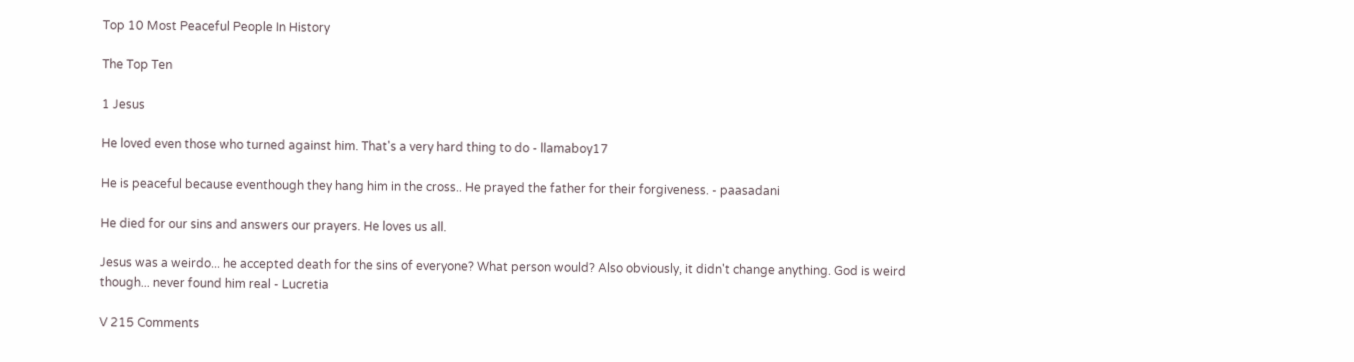Top 10 Most Peaceful People In History

The Top Ten

1 Jesus

He loved even those who turned against him. That's a very hard thing to do - llamaboy17

He is peaceful because eventhough they hang him in the cross.. He prayed the father for their forgiveness. - paasadani

He died for our sins and answers our prayers. He loves us all.

Jesus was a weirdo... he accepted death for the sins of everyone? What person would? Also obviously, it didn't change anything. God is weird though... never found him real - Lucretia

V 215 Comments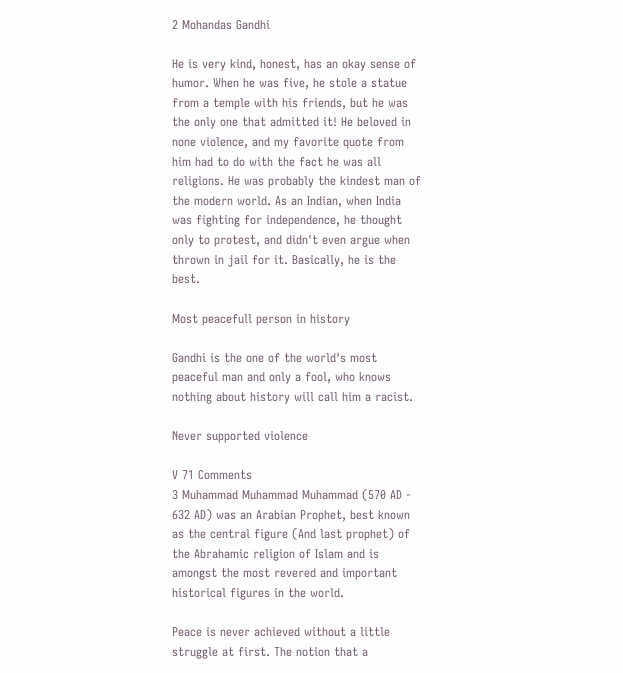2 Mohandas Gandhi

He is very kind, honest, has an okay sense of humor. When he was five, he stole a statue from a temple with his friends, but he was the only one that admitted it! He beloved in none violence, and my favorite quote from him had to do with the fact he was all religions. He was probably the kindest man of the modern world. As an Indian, when India was fighting for independence, he thought only to protest, and didn't even argue when thrown in jail for it. Basically, he is the best.

Most peacefull person in history

Gandhi is the one of the world's most peaceful man and only a fool, who knows nothing about history will call him a racist.

Never supported violence

V 71 Comments
3 Muhammad Muhammad Muhammad (570 AD - 632 AD) was an Arabian Prophet, best known as the central figure (And last prophet) of the Abrahamic religion of Islam and is amongst the most revered and important historical figures in the world.

Peace is never achieved without a little struggle at first. The notion that a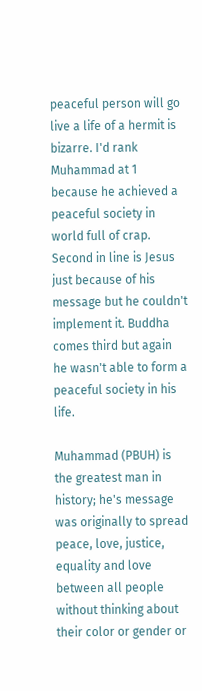peaceful person will go live a life of a hermit is bizarre. I'd rank Muhammad at 1 because he achieved a peaceful society in world full of crap. Second in line is Jesus just because of his message but he couldn't implement it. Buddha comes third but again he wasn't able to form a peaceful society in his life.

Muhammad (PBUH) is the greatest man in history; he's message was originally to spread peace, love, justice, equality and love between all people without thinking about their color or gender or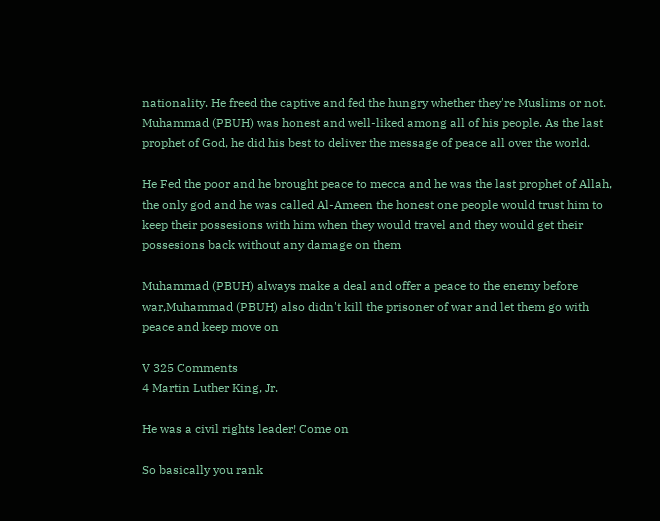nationality. He freed the captive and fed the hungry whether they're Muslims or not. Muhammad (PBUH) was honest and well-liked among all of his people. As the last prophet of God, he did his best to deliver the message of peace all over the world.

He Fed the poor and he brought peace to mecca and he was the last prophet of Allah, the only god and he was called Al-Ameen the honest one people would trust him to keep their possesions with him when they would travel and they would get their possesions back without any damage on them

Muhammad (PBUH) always make a deal and offer a peace to the enemy before war,Muhammad (PBUH) also didn't kill the prisoner of war and let them go with peace and keep move on

V 325 Comments
4 Martin Luther King, Jr.

He was a civil rights leader! Come on

So basically you rank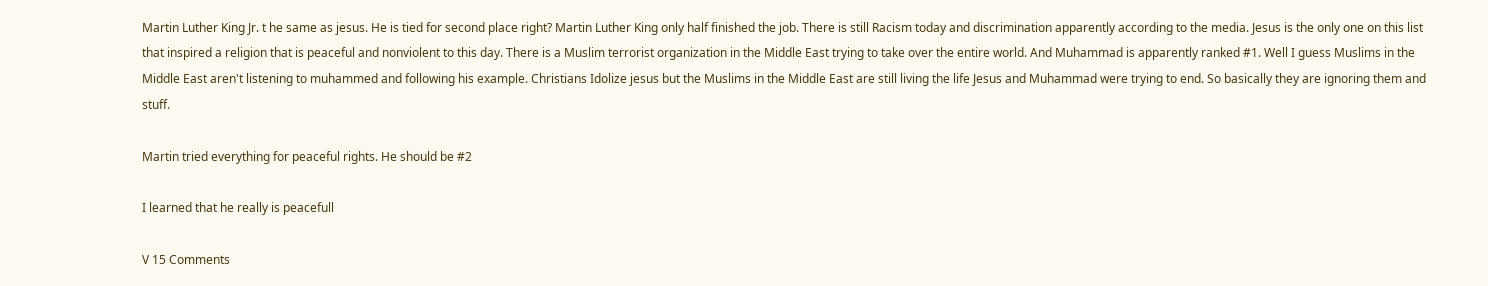Martin Luther King Jr. t he same as jesus. He is tied for second place right? Martin Luther King only half finished the job. There is still Racism today and discrimination apparently according to the media. Jesus is the only one on this list that inspired a religion that is peaceful and nonviolent to this day. There is a Muslim terrorist organization in the Middle East trying to take over the entire world. And Muhammad is apparently ranked #1. Well I guess Muslims in the Middle East aren't listening to muhammed and following his example. Christians Idolize jesus but the Muslims in the Middle East are still living the life Jesus and Muhammad were trying to end. So basically they are ignoring them and stuff.

Martin tried everything for peaceful rights. He should be #2

I learned that he really is peacefull

V 15 Comments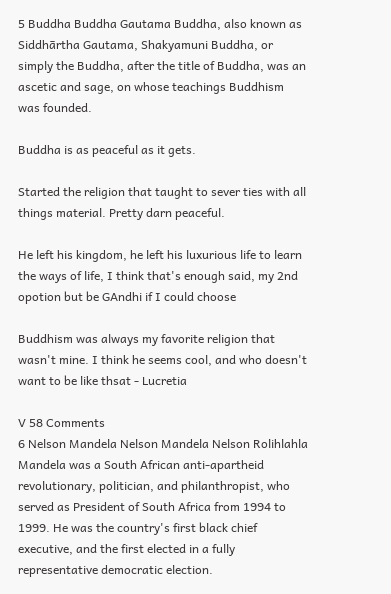5 Buddha Buddha Gautama Buddha, also known as Siddhārtha Gautama, Shakyamuni Buddha, or simply the Buddha, after the title of Buddha, was an ascetic and sage, on whose teachings Buddhism was founded.

Buddha is as peaceful as it gets.

Started the religion that taught to sever ties with all things material. Pretty darn peaceful.

He left his kingdom, he left his luxurious life to learn the ways of life, I think that's enough said, my 2nd opotion but be GAndhi if I could choose

Buddhism was always my favorite religion that wasn't mine. I think he seems cool, and who doesn't want to be like thsat - Lucretia

V 58 Comments
6 Nelson Mandela Nelson Mandela Nelson Rolihlahla Mandela was a South African anti-apartheid revolutionary, politician, and philanthropist, who served as President of South Africa from 1994 to 1999. He was the country's first black chief executive, and the first elected in a fully representative democratic election.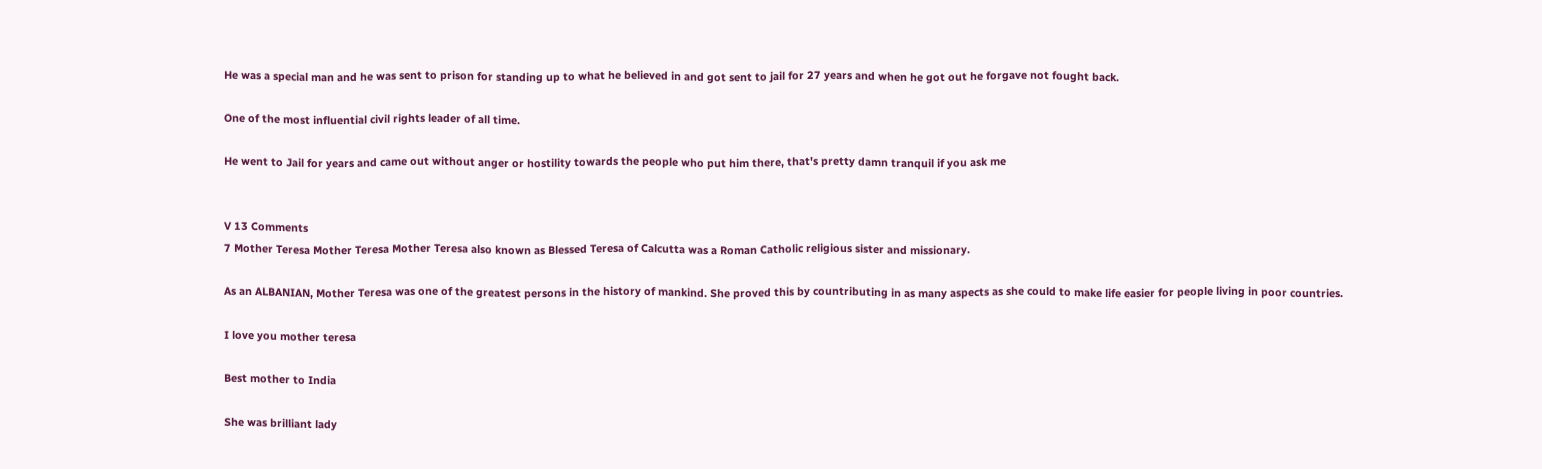He was a special man and he was sent to prison for standing up to what he believed in and got sent to jail for 27 years and when he got out he forgave not fought back.

One of the most influential civil rights leader of all time.

He went to Jail for years and came out without anger or hostility towards the people who put him there, that's pretty damn tranquil if you ask me


V 13 Comments
7 Mother Teresa Mother Teresa Mother Teresa also known as Blessed Teresa of Calcutta was a Roman Catholic religious sister and missionary.

As an ALBANIAN, Mother Teresa was one of the greatest persons in the history of mankind. She proved this by countributing in as many aspects as she could to make life easier for people living in poor countries.

I love you mother teresa

Best mother to India

She was brilliant lady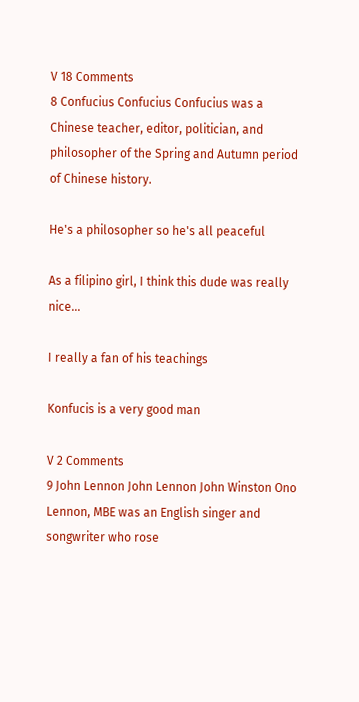V 18 Comments
8 Confucius Confucius Confucius was a Chinese teacher, editor, politician, and philosopher of the Spring and Autumn period of Chinese history.

He's a philosopher so he's all peaceful

As a filipino girl, I think this dude was really nice...

I really a fan of his teachings

Konfucis is a very good man

V 2 Comments
9 John Lennon John Lennon John Winston Ono Lennon, MBE was an English singer and songwriter who rose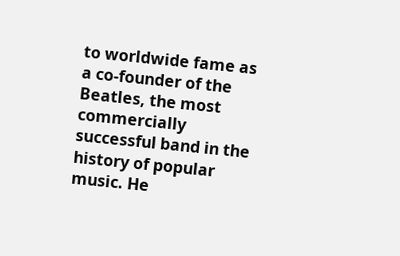to worldwide fame as a co-founder of the Beatles, the most commercially successful band in the history of popular music. He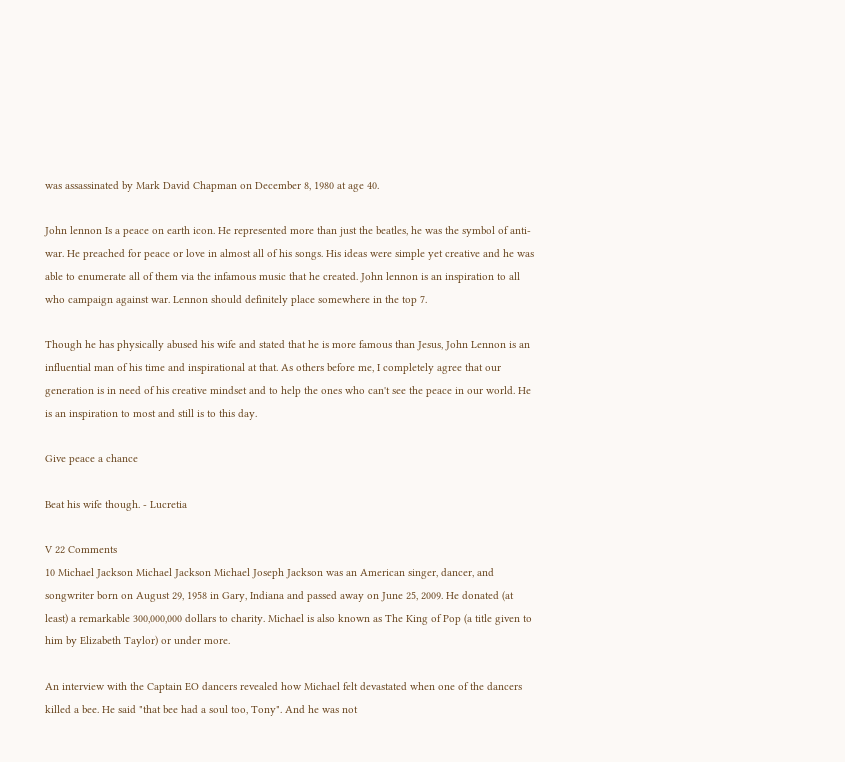was assassinated by Mark David Chapman on December 8, 1980 at age 40.

John lennon Is a peace on earth icon. He represented more than just the beatles, he was the symbol of anti-war. He preached for peace or love in almost all of his songs. His ideas were simple yet creative and he was able to enumerate all of them via the infamous music that he created. John lennon is an inspiration to all who campaign against war. Lennon should definitely place somewhere in the top 7.

Though he has physically abused his wife and stated that he is more famous than Jesus, John Lennon is an influential man of his time and inspirational at that. As others before me, I completely agree that our generation is in need of his creative mindset and to help the ones who can't see the peace in our world. He is an inspiration to most and still is to this day.

Give peace a chance

Beat his wife though. - Lucretia

V 22 Comments
10 Michael Jackson Michael Jackson Michael Joseph Jackson was an American singer, dancer, and songwriter born on August 29, 1958 in Gary, Indiana and passed away on June 25, 2009. He donated (at least) a remarkable 300,000,000 dollars to charity. Michael is also known as The King of Pop (a title given to him by Elizabeth Taylor) or under more.

An interview with the Captain EO dancers revealed how Michael felt devastated when one of the dancers killed a bee. He said "that bee had a soul too, Tony". And he was not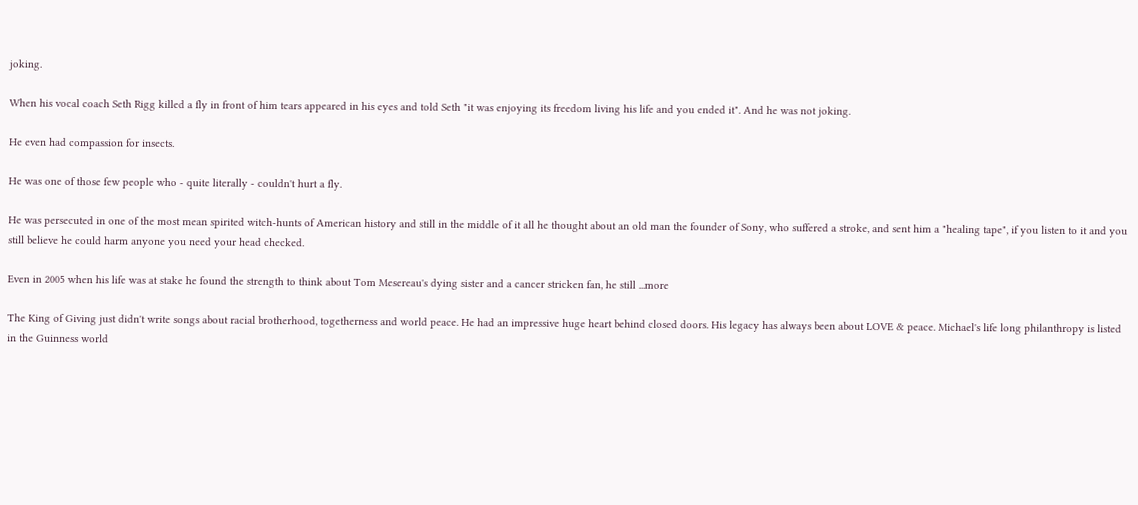joking.

When his vocal coach Seth Rigg killed a fly in front of him tears appeared in his eyes and told Seth "it was enjoying its freedom living his life and you ended it". And he was not joking.

He even had compassion for insects.

He was one of those few people who - quite literally - couldn't hurt a fly.

He was persecuted in one of the most mean spirited witch-hunts of American history and still in the middle of it all he thought about an old man the founder of Sony, who suffered a stroke, and sent him a "healing tape", if you listen to it and you still believe he could harm anyone you need your head checked.

Even in 2005 when his life was at stake he found the strength to think about Tom Mesereau's dying sister and a cancer stricken fan, he still ...more

The King of Giving just didn't write songs about racial brotherhood, togetherness and world peace. He had an impressive huge heart behind closed doors. His legacy has always been about LOVE & peace. Michael's life long philanthropy is listed in the Guinness world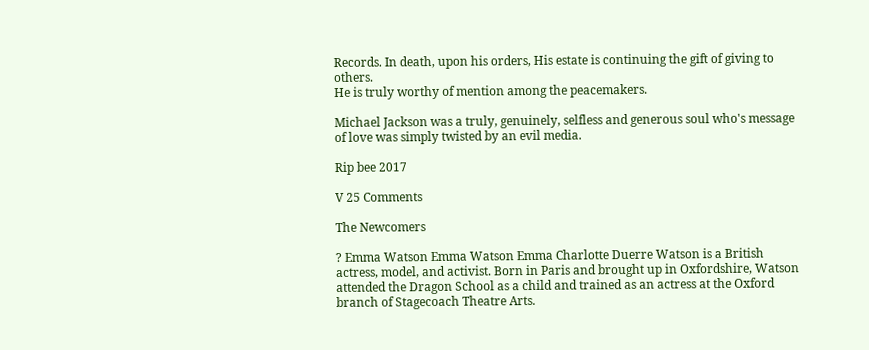Records. In death, upon his orders, His estate is continuing the gift of giving to others.
He is truly worthy of mention among the peacemakers.

Michael Jackson was a truly, genuinely, selfless and generous soul who's message of love was simply twisted by an evil media.

Rip bee 2017

V 25 Comments

The Newcomers

? Emma Watson Emma Watson Emma Charlotte Duerre Watson is a British actress, model, and activist. Born in Paris and brought up in Oxfordshire, Watson attended the Dragon School as a child and trained as an actress at the Oxford branch of Stagecoach Theatre Arts.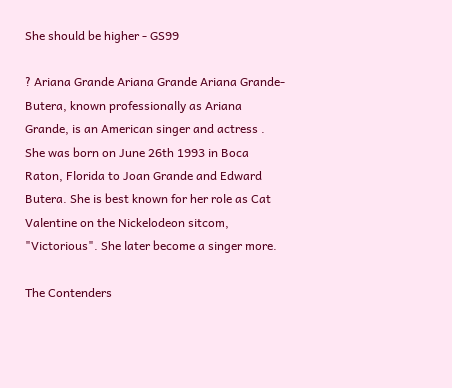She should be higher - GS99

? Ariana Grande Ariana Grande Ariana Grande-Butera, known professionally as Ariana Grande, is an American singer and actress . She was born on June 26th 1993 in Boca Raton, Florida to Joan Grande and Edward Butera. She is best known for her role as Cat Valentine on the Nickelodeon sitcom, "Victorious". She later become a singer more.

The Contenders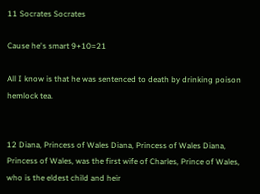11 Socrates Socrates

Cause he's smart 9+10=21

All I know is that he was sentenced to death by drinking poison hemlock tea.


12 Diana, Princess of Wales Diana, Princess of Wales Diana, Princess of Wales, was the first wife of Charles, Prince of Wales, who is the eldest child and heir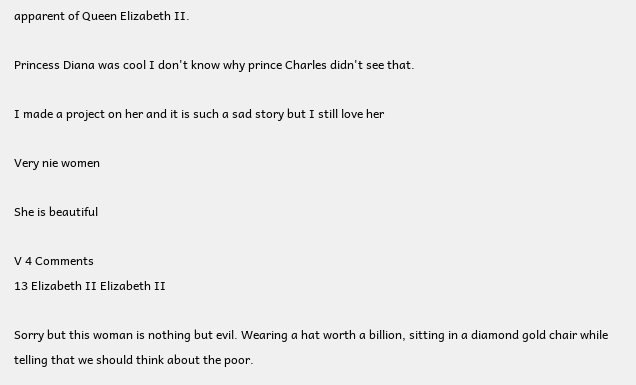apparent of Queen Elizabeth II.

Princess Diana was cool I don't know why prince Charles didn't see that.

I made a project on her and it is such a sad story but I still love her

Very nie women

She is beautiful

V 4 Comments
13 Elizabeth II Elizabeth II

Sorry but this woman is nothing but evil. Wearing a hat worth a billion, sitting in a diamond gold chair while telling that we should think about the poor.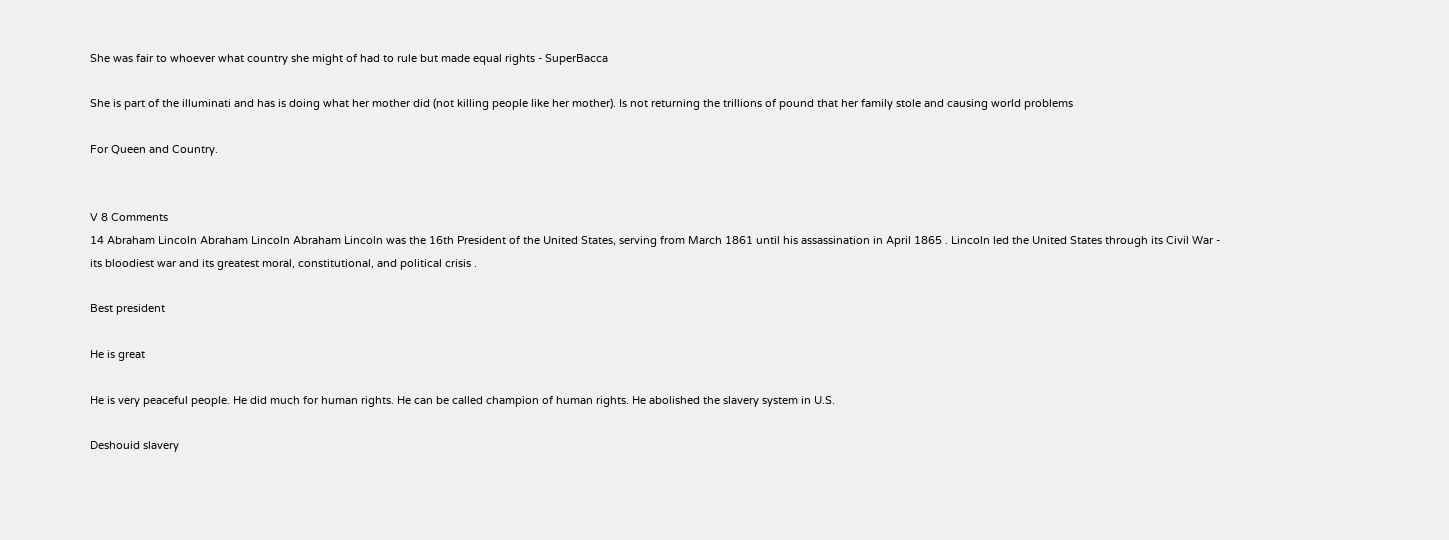She was fair to whoever what country she might of had to rule but made equal rights - SuperBacca

She is part of the illuminati and has is doing what her mother did (not killing people like her mother). Is not returning the trillions of pound that her family stole and causing world problems

For Queen and Country.


V 8 Comments
14 Abraham Lincoln Abraham Lincoln Abraham Lincoln was the 16th President of the United States, serving from March 1861 until his assassination in April 1865 . Lincoln led the United States through its Civil War - its bloodiest war and its greatest moral, constitutional, and political crisis .

Best president

He is great

He is very peaceful people. He did much for human rights. He can be called champion of human rights. He abolished the slavery system in U.S.

Deshouid slavery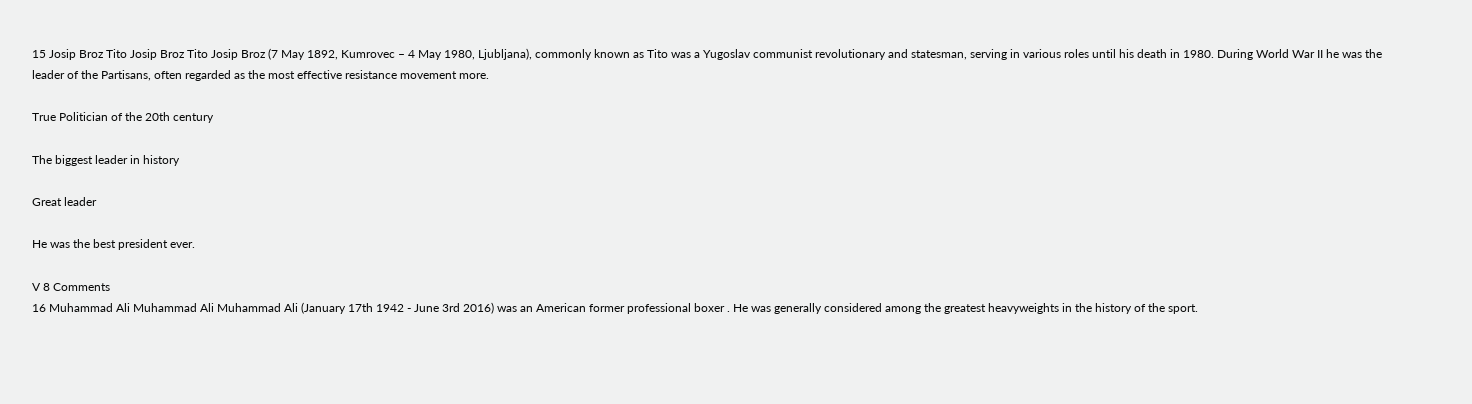15 Josip Broz Tito Josip Broz Tito Josip Broz (7 May 1892, Kumrovec – 4 May 1980, Ljubljana), commonly known as Tito was a Yugoslav communist revolutionary and statesman, serving in various roles until his death in 1980. During World War II he was the leader of the Partisans, often regarded as the most effective resistance movement more.

True Politician of the 20th century

The biggest leader in history

Great leader

He was the best president ever.

V 8 Comments
16 Muhammad Ali Muhammad Ali Muhammad Ali (January 17th 1942 - June 3rd 2016) was an American former professional boxer . He was generally considered among the greatest heavyweights in the history of the sport.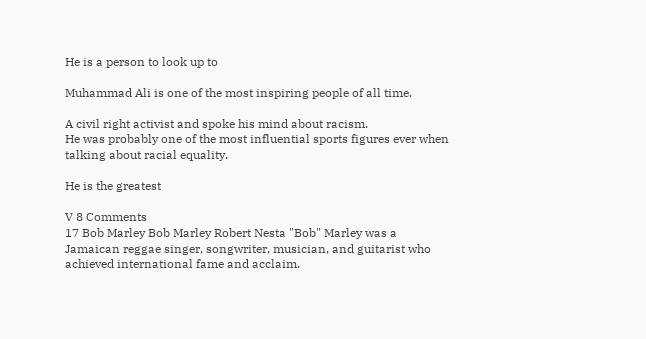He is a person to look up to

Muhammad Ali is one of the most inspiring people of all time.

A civil right activist and spoke his mind about racism.
He was probably one of the most influential sports figures ever when talking about racial equality.

He is the greatest

V 8 Comments
17 Bob Marley Bob Marley Robert Nesta "Bob" Marley was a Jamaican reggae singer, songwriter, musician, and guitarist who achieved international fame and acclaim.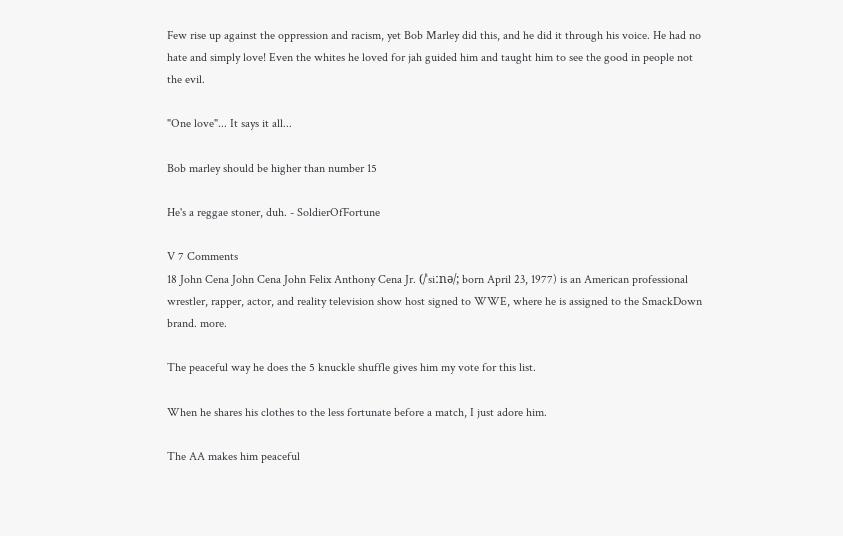Few rise up against the oppression and racism, yet Bob Marley did this, and he did it through his voice. He had no hate and simply love! Even the whites he loved for jah guided him and taught him to see the good in people not the evil.

"One love"... It says it all...

Bob marley should be higher than number 15

He's a reggae stoner, duh. - SoldierOfFortune

V 7 Comments
18 John Cena John Cena John Felix Anthony Cena Jr. (/ˈsiːnə/; born April 23, 1977) is an American professional wrestler, rapper, actor, and reality television show host signed to WWE, where he is assigned to the SmackDown brand. more.

The peaceful way he does the 5 knuckle shuffle gives him my vote for this list.

When he shares his clothes to the less fortunate before a match, I just adore him.

The AA makes him peaceful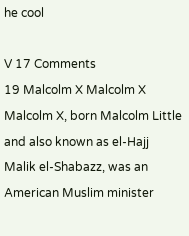he cool

V 17 Comments
19 Malcolm X Malcolm X Malcolm X, born Malcolm Little and also known as el-Hajj Malik el-Shabazz, was an American Muslim minister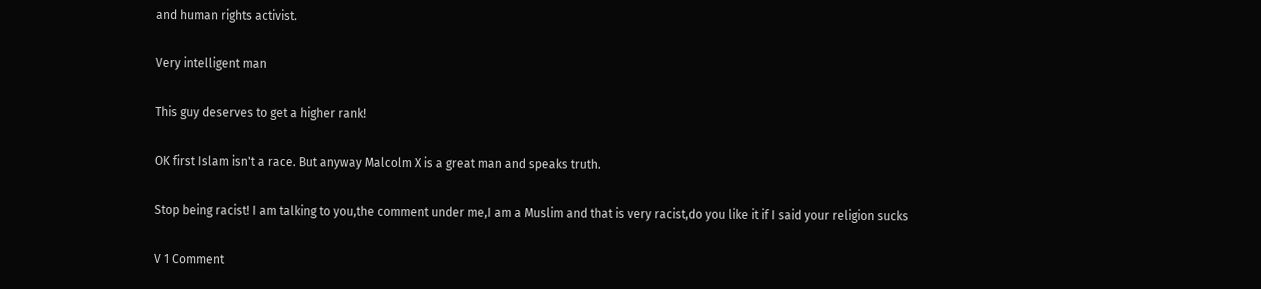and human rights activist.

Very intelligent man

This guy deserves to get a higher rank!

OK first Islam isn't a race. But anyway Malcolm X is a great man and speaks truth.

Stop being racist! I am talking to you,the comment under me,I am a Muslim and that is very racist,do you like it if I said your religion sucks

V 1 Comment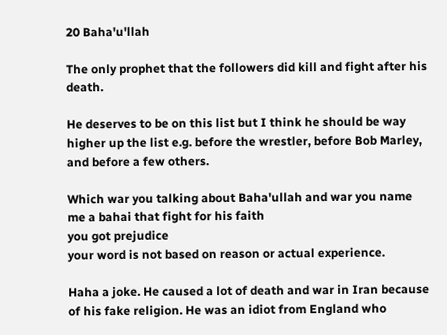20 Baha'u'llah

The only prophet that the followers did kill and fight after his death.

He deserves to be on this list but I think he should be way higher up the list e.g. before the wrestler, before Bob Marley, and before a few others.

Which war you talking about Baha'ullah and war you name me a bahai that fight for his faith
you got prejudice
your word is not based on reason or actual experience.

Haha a joke. He caused a lot of death and war in Iran because of his fake religion. He was an idiot from England who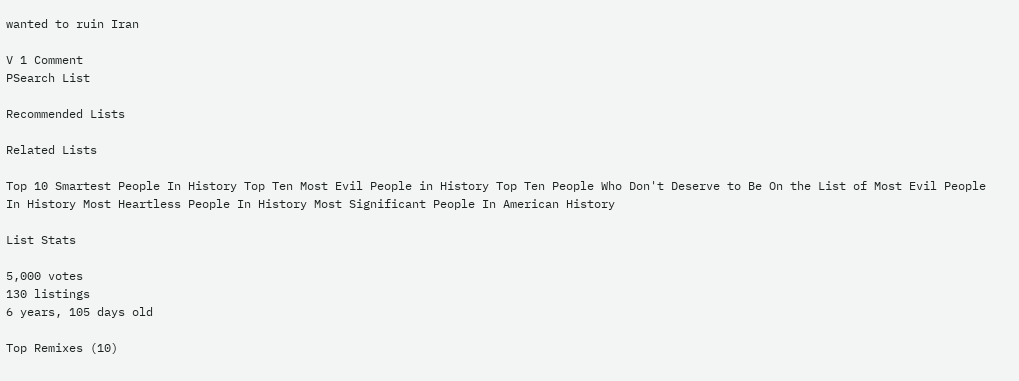wanted to ruin Iran

V 1 Comment
PSearch List

Recommended Lists

Related Lists

Top 10 Smartest People In History Top Ten Most Evil People in History Top Ten People Who Don't Deserve to Be On the List of Most Evil People In History Most Heartless People In History Most Significant People In American History

List Stats

5,000 votes
130 listings
6 years, 105 days old

Top Remixes (10)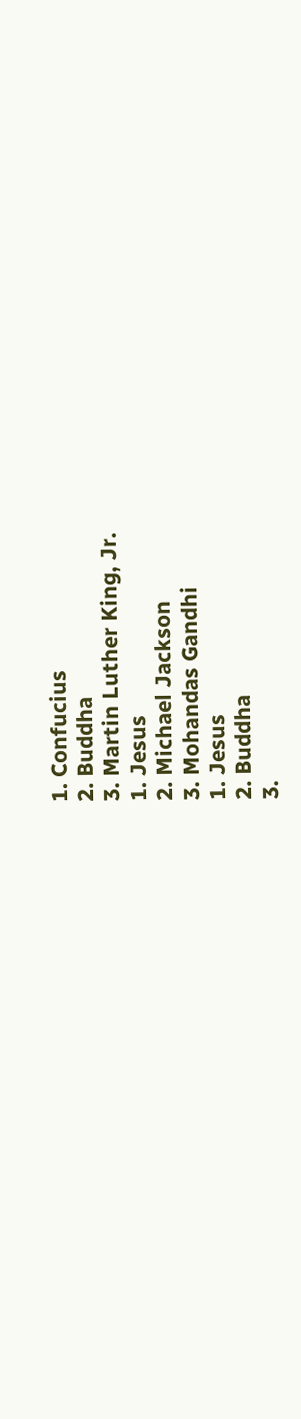1. Confucius
2. Buddha
3. Martin Luther King, Jr.
1. Jesus
2. Michael Jackson
3. Mohandas Gandhi
1. Jesus
2. Buddha
3.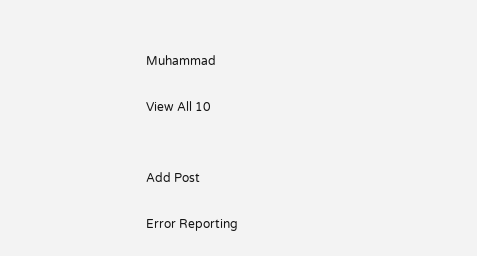Muhammad

View All 10


Add Post

Error Reporting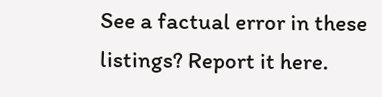See a factual error in these listings? Report it here.